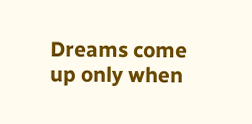Dreams come up only when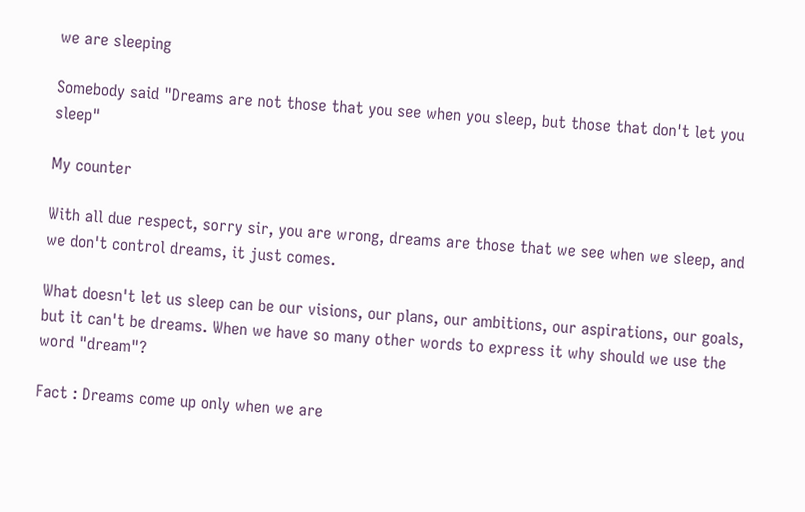we are sleeping

Somebody said "Dreams are not those that you see when you sleep, but those that don't let you sleep"

My counter

With all due respect, sorry sir, you are wrong, dreams are those that we see when we sleep, and we don't control dreams, it just comes.

What doesn't let us sleep can be our visions, our plans, our ambitions, our aspirations, our goals, but it can't be dreams. When we have so many other words to express it why should we use the word "dream"?

Fact : Dreams come up only when we are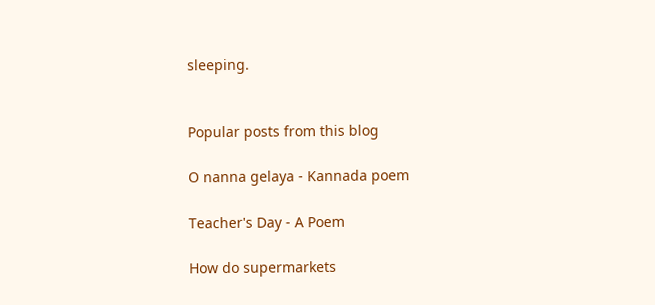sleeping.


Popular posts from this blog

O nanna gelaya - Kannada poem

Teacher's Day - A Poem

How do supermarkets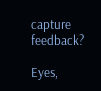capture feedback?

Eyes,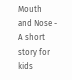Mouth and Nose - A short story for kids